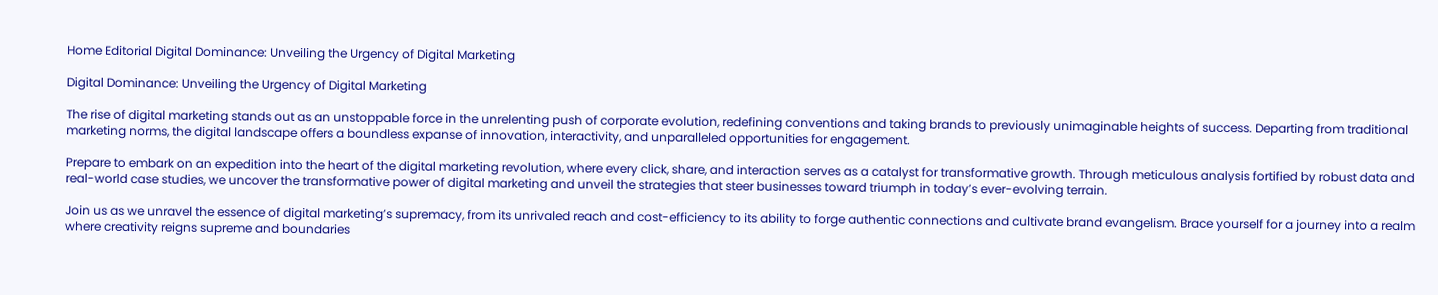Home Editorial Digital Dominance: Unveiling the Urgency of Digital Marketing

Digital Dominance: Unveiling the Urgency of Digital Marketing

The rise of digital marketing stands out as an unstoppable force in the unrelenting push of corporate evolution, redefining conventions and taking brands to previously unimaginable heights of success. Departing from traditional marketing norms, the digital landscape offers a boundless expanse of innovation, interactivity, and unparalleled opportunities for engagement.

Prepare to embark on an expedition into the heart of the digital marketing revolution, where every click, share, and interaction serves as a catalyst for transformative growth. Through meticulous analysis fortified by robust data and real-world case studies, we uncover the transformative power of digital marketing and unveil the strategies that steer businesses toward triumph in today’s ever-evolving terrain.

Join us as we unravel the essence of digital marketing’s supremacy, from its unrivaled reach and cost-efficiency to its ability to forge authentic connections and cultivate brand evangelism. Brace yourself for a journey into a realm where creativity reigns supreme and boundaries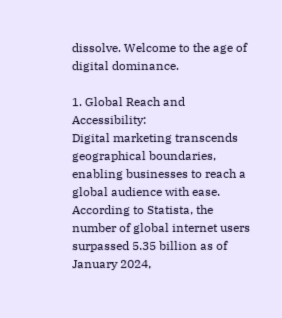dissolve. Welcome to the age of digital dominance.

1. Global Reach and Accessibility:
Digital marketing transcends geographical boundaries, enabling businesses to reach a global audience with ease. According to Statista, the number of global internet users surpassed 5.35 billion as of January 2024,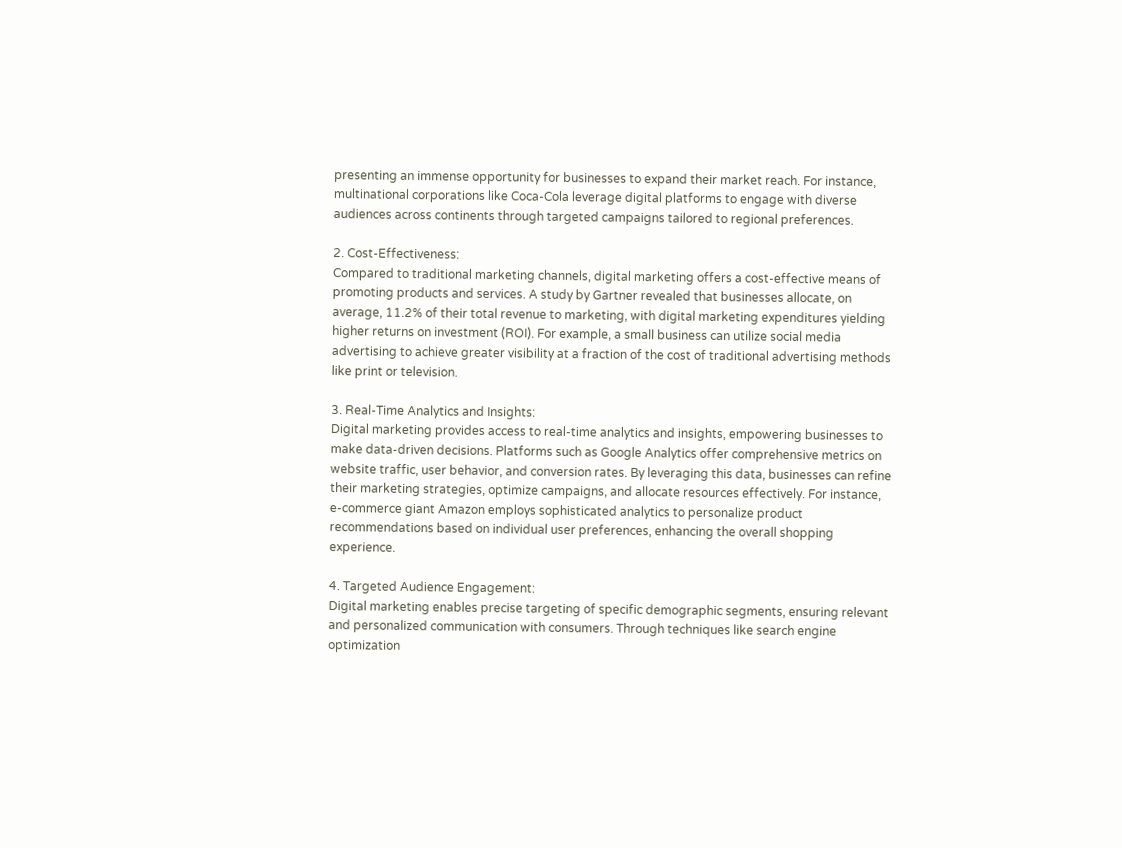presenting an immense opportunity for businesses to expand their market reach. For instance, multinational corporations like Coca-Cola leverage digital platforms to engage with diverse audiences across continents through targeted campaigns tailored to regional preferences.

2. Cost-Effectiveness:
Compared to traditional marketing channels, digital marketing offers a cost-effective means of promoting products and services. A study by Gartner revealed that businesses allocate, on average, 11.2% of their total revenue to marketing, with digital marketing expenditures yielding higher returns on investment (ROI). For example, a small business can utilize social media advertising to achieve greater visibility at a fraction of the cost of traditional advertising methods like print or television.

3. Real-Time Analytics and Insights:
Digital marketing provides access to real-time analytics and insights, empowering businesses to make data-driven decisions. Platforms such as Google Analytics offer comprehensive metrics on website traffic, user behavior, and conversion rates. By leveraging this data, businesses can refine their marketing strategies, optimize campaigns, and allocate resources effectively. For instance, e-commerce giant Amazon employs sophisticated analytics to personalize product recommendations based on individual user preferences, enhancing the overall shopping experience.

4. Targeted Audience Engagement:
Digital marketing enables precise targeting of specific demographic segments, ensuring relevant and personalized communication with consumers. Through techniques like search engine optimization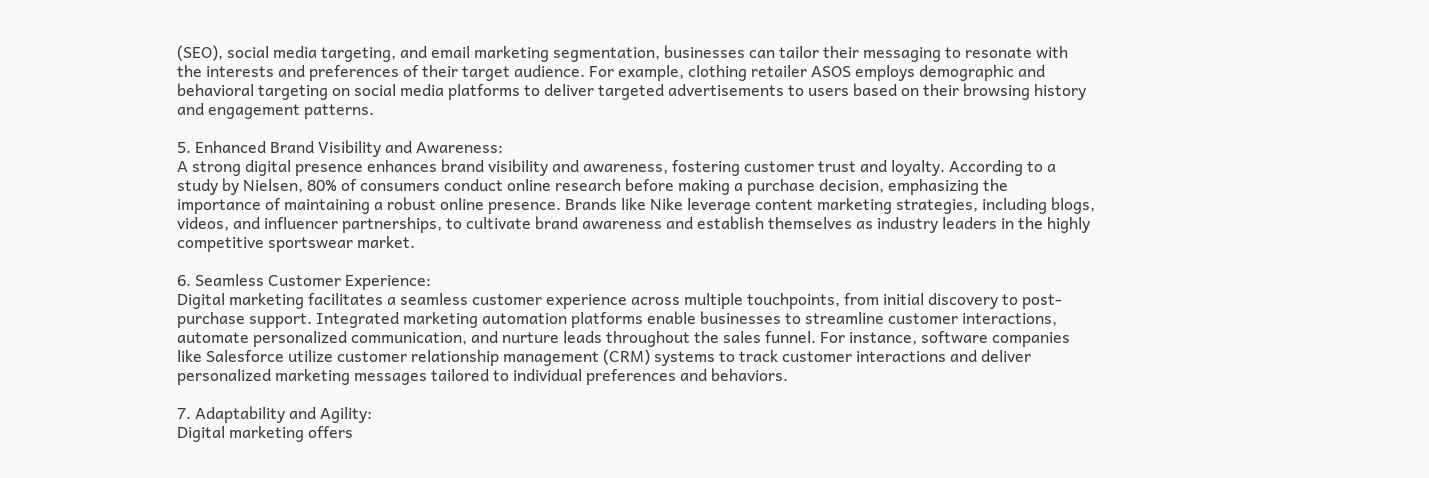(SEO), social media targeting, and email marketing segmentation, businesses can tailor their messaging to resonate with the interests and preferences of their target audience. For example, clothing retailer ASOS employs demographic and behavioral targeting on social media platforms to deliver targeted advertisements to users based on their browsing history and engagement patterns.

5. Enhanced Brand Visibility and Awareness:
A strong digital presence enhances brand visibility and awareness, fostering customer trust and loyalty. According to a study by Nielsen, 80% of consumers conduct online research before making a purchase decision, emphasizing the importance of maintaining a robust online presence. Brands like Nike leverage content marketing strategies, including blogs, videos, and influencer partnerships, to cultivate brand awareness and establish themselves as industry leaders in the highly competitive sportswear market.

6. Seamless Customer Experience:
Digital marketing facilitates a seamless customer experience across multiple touchpoints, from initial discovery to post-purchase support. Integrated marketing automation platforms enable businesses to streamline customer interactions, automate personalized communication, and nurture leads throughout the sales funnel. For instance, software companies like Salesforce utilize customer relationship management (CRM) systems to track customer interactions and deliver personalized marketing messages tailored to individual preferences and behaviors.

7. Adaptability and Agility:
Digital marketing offers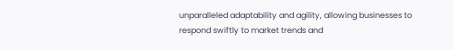unparalleled adaptability and agility, allowing businesses to respond swiftly to market trends and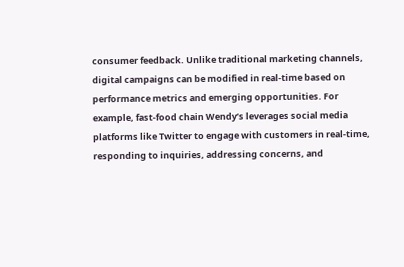consumer feedback. Unlike traditional marketing channels, digital campaigns can be modified in real-time based on performance metrics and emerging opportunities. For example, fast-food chain Wendy’s leverages social media platforms like Twitter to engage with customers in real-time, responding to inquiries, addressing concerns, and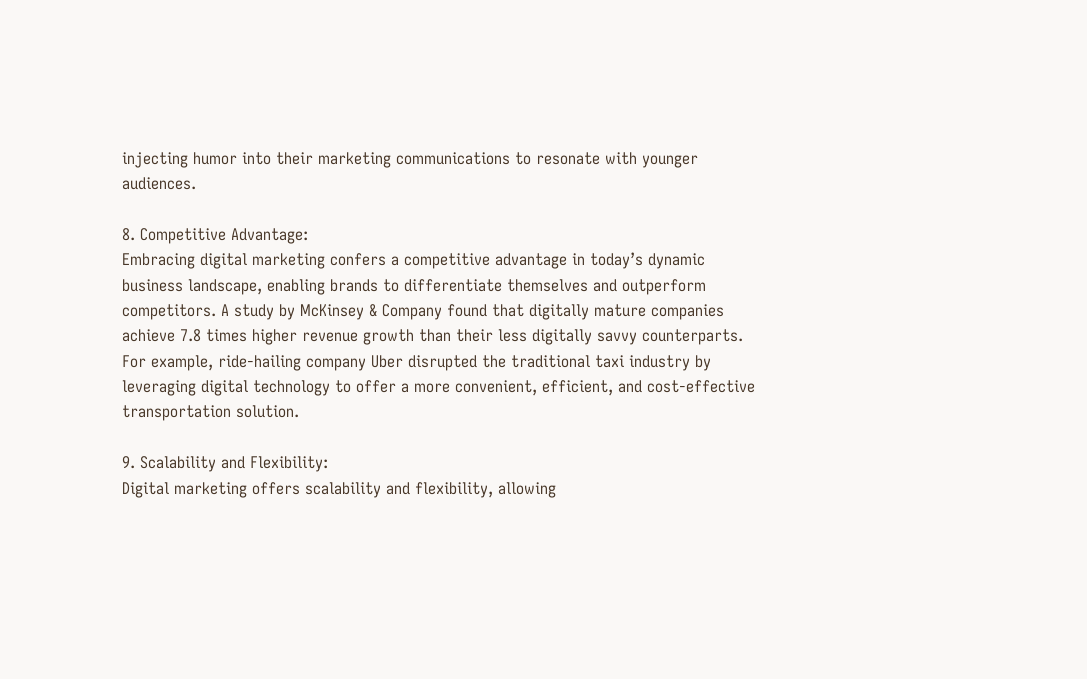injecting humor into their marketing communications to resonate with younger audiences.

8. Competitive Advantage:
Embracing digital marketing confers a competitive advantage in today’s dynamic business landscape, enabling brands to differentiate themselves and outperform competitors. A study by McKinsey & Company found that digitally mature companies achieve 7.8 times higher revenue growth than their less digitally savvy counterparts. For example, ride-hailing company Uber disrupted the traditional taxi industry by leveraging digital technology to offer a more convenient, efficient, and cost-effective transportation solution.

9. Scalability and Flexibility:
Digital marketing offers scalability and flexibility, allowing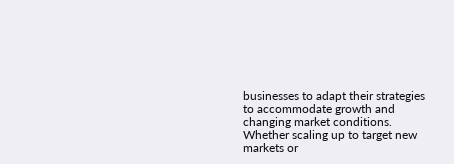businesses to adapt their strategies to accommodate growth and changing market conditions. Whether scaling up to target new markets or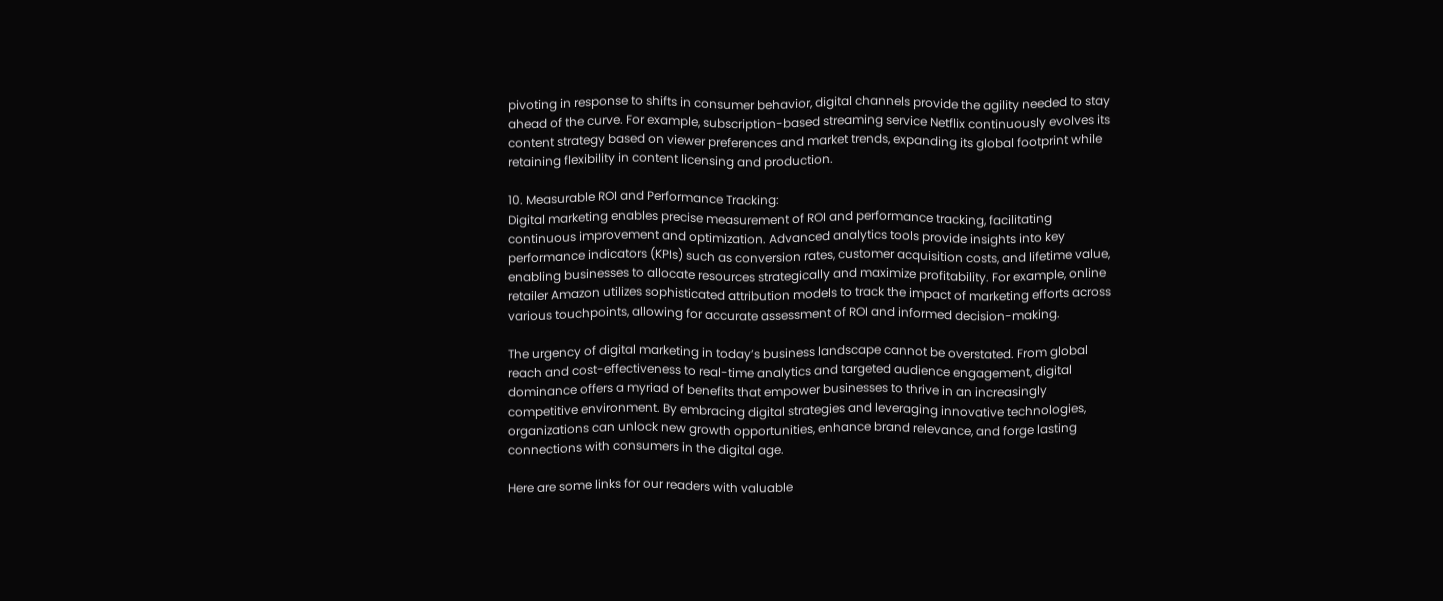pivoting in response to shifts in consumer behavior, digital channels provide the agility needed to stay ahead of the curve. For example, subscription-based streaming service Netflix continuously evolves its content strategy based on viewer preferences and market trends, expanding its global footprint while retaining flexibility in content licensing and production.

10. Measurable ROI and Performance Tracking:
Digital marketing enables precise measurement of ROI and performance tracking, facilitating continuous improvement and optimization. Advanced analytics tools provide insights into key performance indicators (KPIs) such as conversion rates, customer acquisition costs, and lifetime value, enabling businesses to allocate resources strategically and maximize profitability. For example, online retailer Amazon utilizes sophisticated attribution models to track the impact of marketing efforts across various touchpoints, allowing for accurate assessment of ROI and informed decision-making.

The urgency of digital marketing in today’s business landscape cannot be overstated. From global reach and cost-effectiveness to real-time analytics and targeted audience engagement, digital dominance offers a myriad of benefits that empower businesses to thrive in an increasingly competitive environment. By embracing digital strategies and leveraging innovative technologies, organizations can unlock new growth opportunities, enhance brand relevance, and forge lasting connections with consumers in the digital age.

Here are some links for our readers with valuable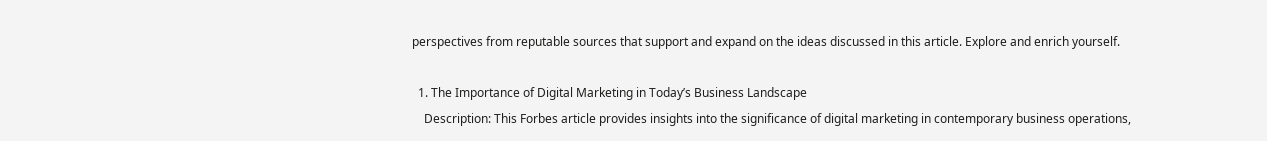perspectives from reputable sources that support and expand on the ideas discussed in this article. Explore and enrich yourself.

  1. The Importance of Digital Marketing in Today’s Business Landscape
    Description: This Forbes article provides insights into the significance of digital marketing in contemporary business operations,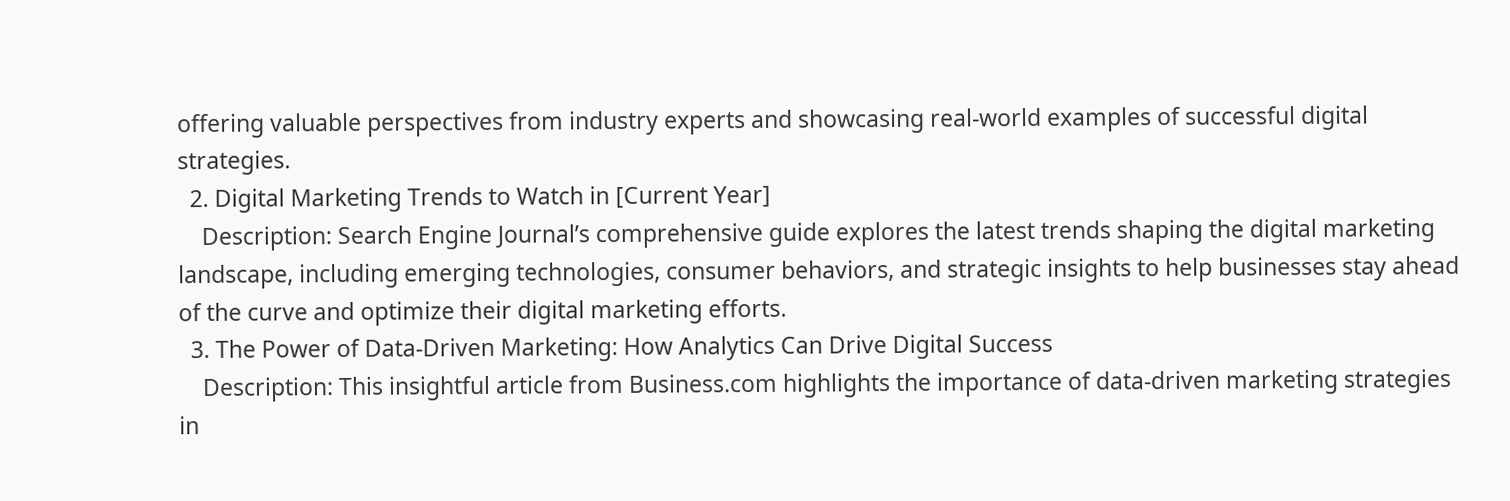offering valuable perspectives from industry experts and showcasing real-world examples of successful digital strategies.
  2. Digital Marketing Trends to Watch in [Current Year]
    Description: Search Engine Journal’s comprehensive guide explores the latest trends shaping the digital marketing landscape, including emerging technologies, consumer behaviors, and strategic insights to help businesses stay ahead of the curve and optimize their digital marketing efforts.
  3. The Power of Data-Driven Marketing: How Analytics Can Drive Digital Success
    Description: This insightful article from Business.com highlights the importance of data-driven marketing strategies in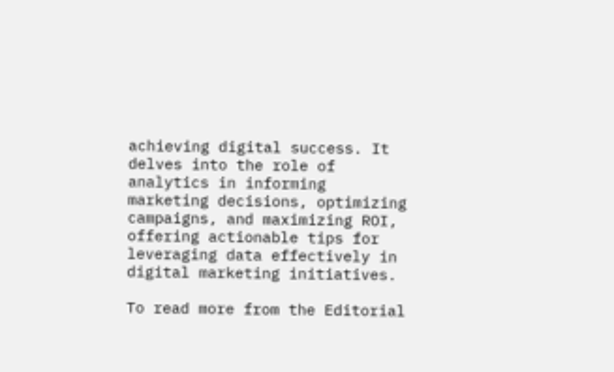achieving digital success. It delves into the role of analytics in informing marketing decisions, optimizing campaigns, and maximizing ROI, offering actionable tips for leveraging data effectively in digital marketing initiatives.

To read more from the Editorial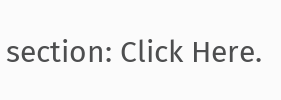section: Click Here.